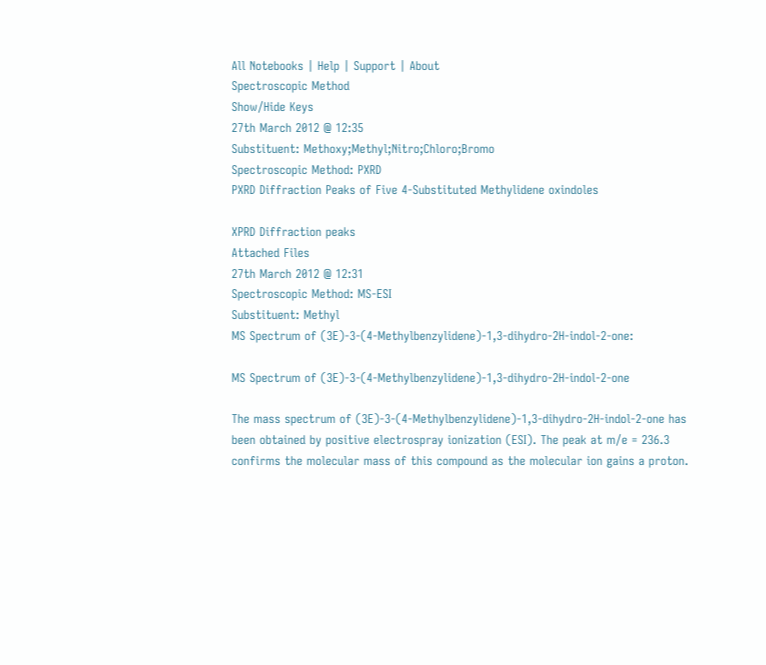All Notebooks | Help | Support | About
Spectroscopic Method
Show/Hide Keys
27th March 2012 @ 12:35
Substituent: Methoxy;Methyl;Nitro;Chloro;Bromo
Spectroscopic Method: PXRD
PXRD Diffraction Peaks of Five 4-Substituted Methylidene oxindoles

XPRD Diffraction peaks
Attached Files
27th March 2012 @ 12:31
Spectroscopic Method: MS-ESI
Substituent: Methyl
MS Spectrum of (3E)-3-(4-Methylbenzylidene)-1,3-dihydro-2H-indol-2-one:

MS Spectrum of (3E)-3-(4-Methylbenzylidene)-1,3-dihydro-2H-indol-2-one

The mass spectrum of (3E)-3-(4-Methylbenzylidene)-1,3-dihydro-2H-indol-2-one has been obtained by positive electrospray ionization (ESI). The peak at m/e = 236.3 confirms the molecular mass of this compound as the molecular ion gains a proton.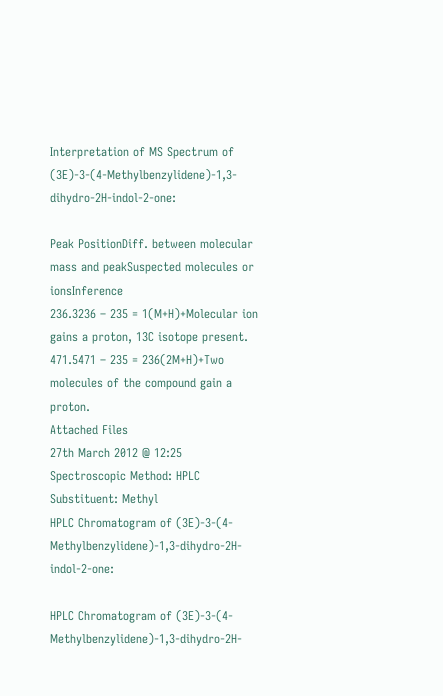Interpretation of MS Spectrum of (3E)-3-(4-Methylbenzylidene)-1,3-dihydro-2H-indol-2-one:

Peak PositionDiff. between molecular mass and peakSuspected molecules or ionsInference
236.3236 – 235 = 1(M+H)+Molecular ion gains a proton, 13C isotope present.
471.5471 – 235 = 236(2M+H)+Two molecules of the compound gain a proton.
Attached Files
27th March 2012 @ 12:25
Spectroscopic Method: HPLC
Substituent: Methyl
HPLC Chromatogram of (3E)-3-(4-Methylbenzylidene)-1,3-dihydro-2H-indol-2-one:

HPLC Chromatogram of (3E)-3-(4-Methylbenzylidene)-1,3-dihydro-2H-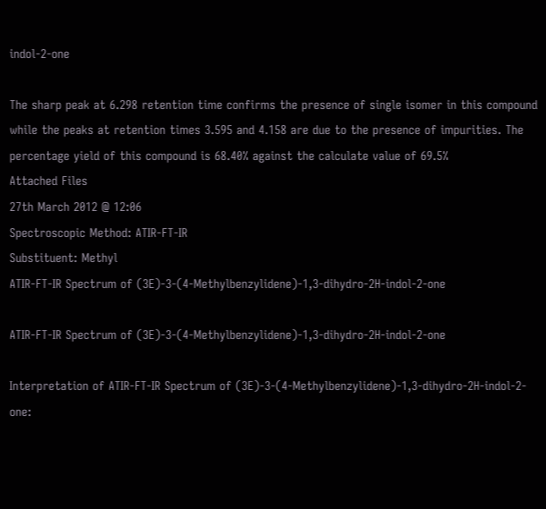indol-2-one

The sharp peak at 6.298 retention time confirms the presence of single isomer in this compound while the peaks at retention times 3.595 and 4.158 are due to the presence of impurities. The percentage yield of this compound is 68.40% against the calculate value of 69.5%
Attached Files
27th March 2012 @ 12:06
Spectroscopic Method: ATIR-FT-IR
Substituent: Methyl
ATIR-FT-IR Spectrum of (3E)-3-(4-Methylbenzylidene)-1,3-dihydro-2H-indol-2-one

ATIR-FT-IR Spectrum of (3E)-3-(4-Methylbenzylidene)-1,3-dihydro-2H-indol-2-one

Interpretation of ATIR-FT-IR Spectrum of (3E)-3-(4-Methylbenzylidene)-1,3-dihydro-2H-indol-2-one: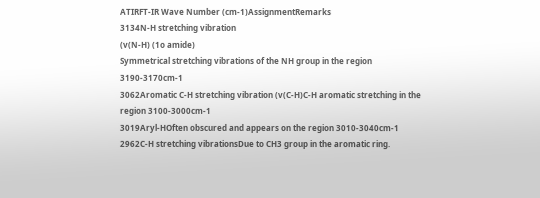ATIRFT-IR Wave Number (cm-1)AssignmentRemarks
3134N-H stretching vibration
(v(N-H) (1o amide)
Symmetrical stretching vibrations of the NH group in the region 3190-3170cm-1
3062Aromatic C-H stretching vibration (v(C-H)C-H aromatic stretching in the region 3100-3000cm-1
3019Aryl-HOften obscured and appears on the region 3010-3040cm-1
2962C-H stretching vibrationsDue to CH3 group in the aromatic ring.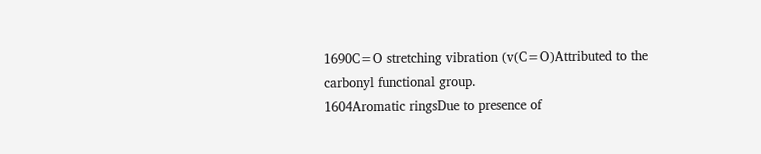1690C=O stretching vibration (v(C=O)Attributed to the carbonyl functional group.
1604Aromatic ringsDue to presence of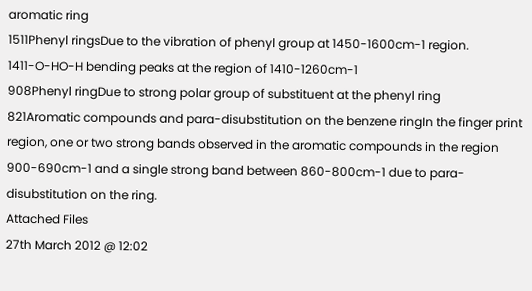aromatic ring
1511Phenyl ringsDue to the vibration of phenyl group at 1450-1600cm-1 region.
1411-O-HO-H bending peaks at the region of 1410-1260cm-1
908Phenyl ringDue to strong polar group of substituent at the phenyl ring
821Aromatic compounds and para-disubstitution on the benzene ringIn the finger print region, one or two strong bands observed in the aromatic compounds in the region 900-690cm-1 and a single strong band between 860-800cm-1 due to para-disubstitution on the ring.
Attached Files
27th March 2012 @ 12:02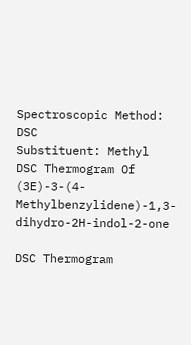Spectroscopic Method: DSC
Substituent: Methyl
DSC Thermogram Of (3E)-3-(4-Methylbenzylidene)-1,3-dihydro-2H-indol-2-one

DSC Thermogram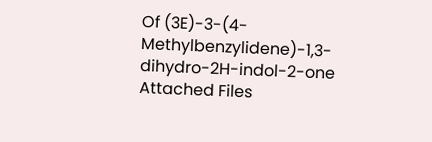Of (3E)-3-(4-Methylbenzylidene)-1,3-dihydro-2H-indol-2-one
Attached Files